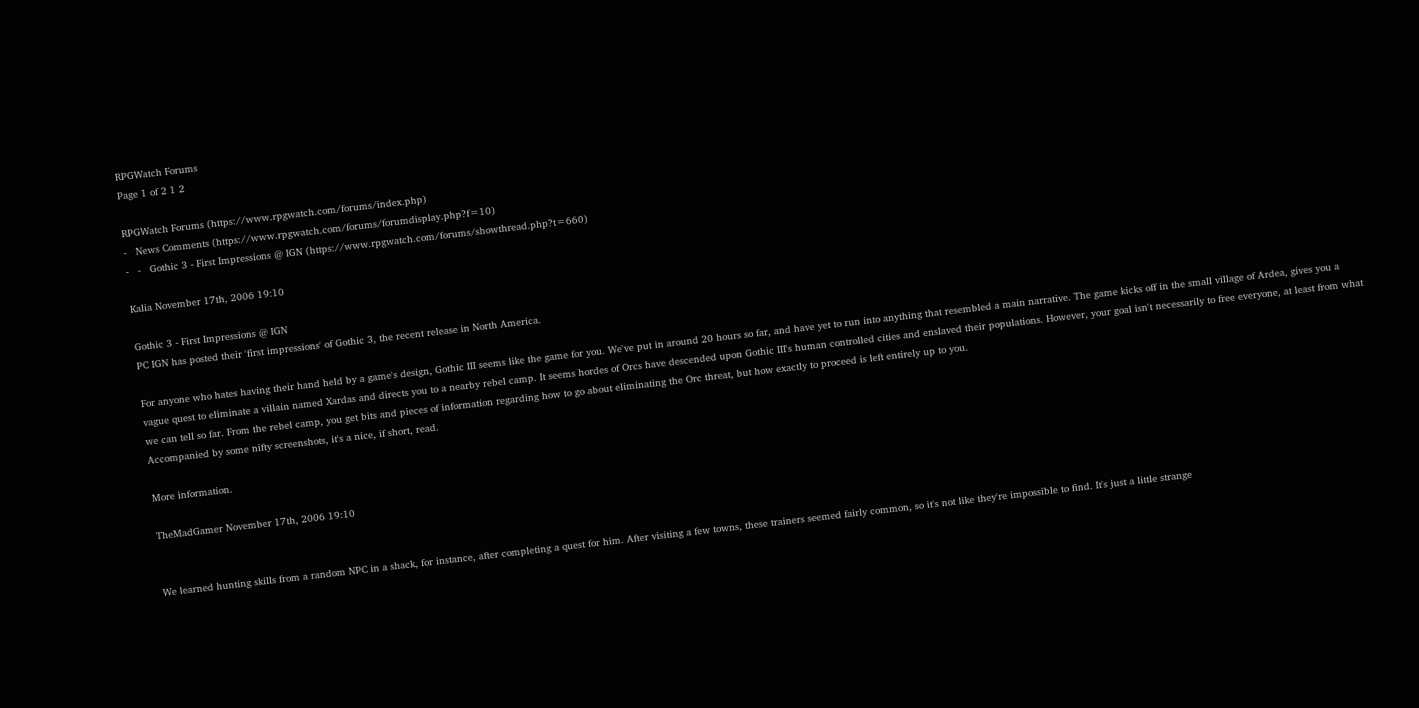RPGWatch Forums
Page 1 of 2 1 2

RPGWatch Forums (https://www.rpgwatch.com/forums/index.php)
-   News Comments (https://www.rpgwatch.com/forums/forumdisplay.php?f=10)
-   -   Gothic 3 - First Impressions @ IGN (https://www.rpgwatch.com/forums/showthread.php?t=660)

Kalia November 17th, 2006 19:10

Gothic 3 - First Impressions @ IGN
PC IGN has posted their 'first impressions' of Gothic 3, the recent release in North America.

For anyone who hates having their hand held by a game's design, Gothic III seems like the game for you. We've put in around 20 hours so far, and have yet to run into anything that resembled a main narrative. The game kicks off in the small village of Ardea, gives you a vague quest to eliminate a villain named Xardas and directs you to a nearby rebel camp. It seems hordes of Orcs have descended upon Gothic III's human controlled cities and enslaved their populations. However, your goal isn't necessarily to free everyone, at least from what we can tell so far. From the rebel camp, you get bits and pieces of information regarding how to go about eliminating the Orc threat, but how exactly to proceed is left entirely up to you.
Accompanied by some nifty screenshots, it's a nice, if short, read.

More information.

TheMadGamer November 17th, 2006 19:10


We learned hunting skills from a random NPC in a shack, for instance, after completing a quest for him. After visiting a few towns, these trainers seemed fairly common, so it's not like they're impossible to find. It's just a little strange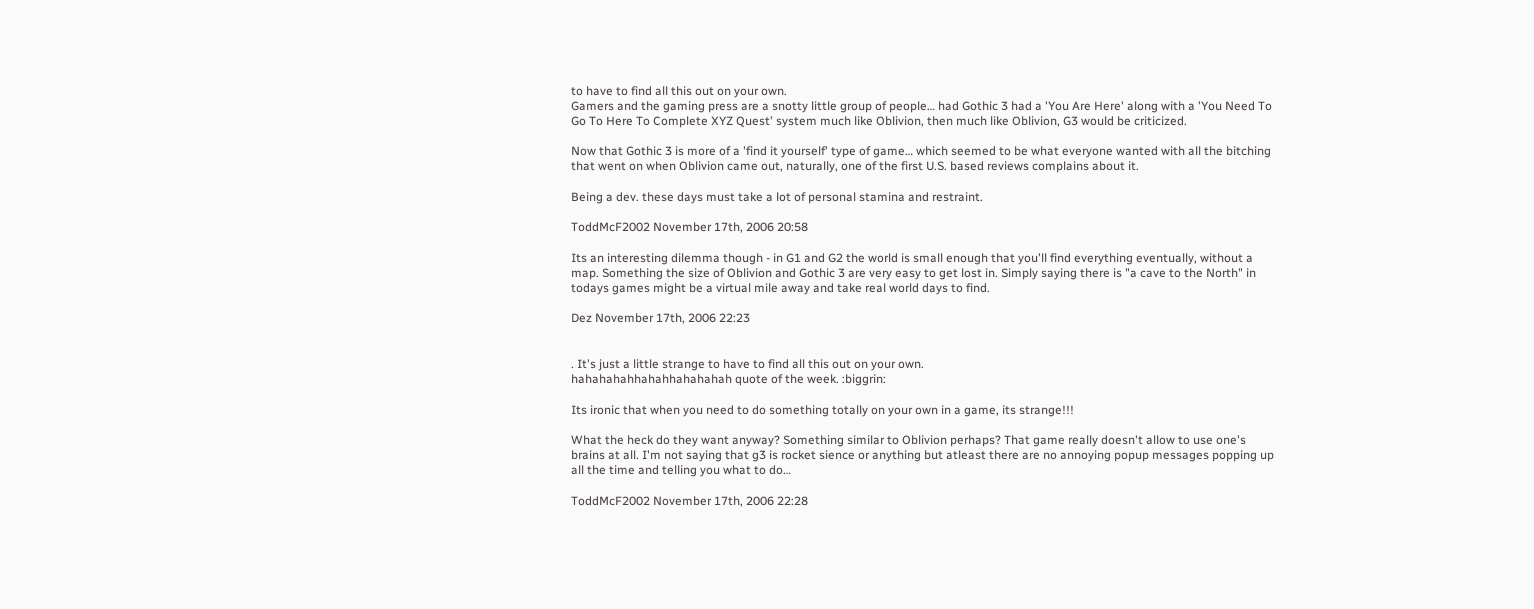to have to find all this out on your own.
Gamers and the gaming press are a snotty little group of people… had Gothic 3 had a 'You Are Here' along with a 'You Need To Go To Here To Complete XYZ Quest' system much like Oblivion, then much like Oblivion, G3 would be criticized.

Now that Gothic 3 is more of a 'find it yourself' type of game… which seemed to be what everyone wanted with all the bitching that went on when Oblivion came out, naturally, one of the first U.S. based reviews complains about it.

Being a dev. these days must take a lot of personal stamina and restraint.

ToddMcF2002 November 17th, 2006 20:58

Its an interesting dilemma though - in G1 and G2 the world is small enough that you'll find everything eventually, without a map. Something the size of Oblivion and Gothic 3 are very easy to get lost in. Simply saying there is "a cave to the North" in todays games might be a virtual mile away and take real world days to find.

Dez November 17th, 2006 22:23


. It's just a little strange to have to find all this out on your own.
hahahahahhahahhahahahah quote of the week. :biggrin:

Its ironic that when you need to do something totally on your own in a game, its strange!!!

What the heck do they want anyway? Something similar to Oblivion perhaps? That game really doesn't allow to use one's brains at all. I'm not saying that g3 is rocket sience or anything but atleast there are no annoying popup messages popping up all the time and telling you what to do…

ToddMcF2002 November 17th, 2006 22:28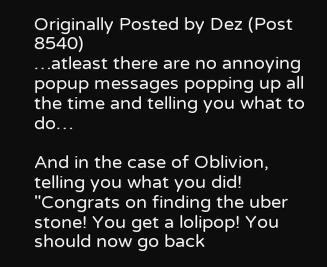Originally Posted by Dez (Post 8540)
…atleast there are no annoying popup messages popping up all the time and telling you what to do…

And in the case of Oblivion, telling you what you did! "Congrats on finding the uber stone! You get a lolipop! You should now go back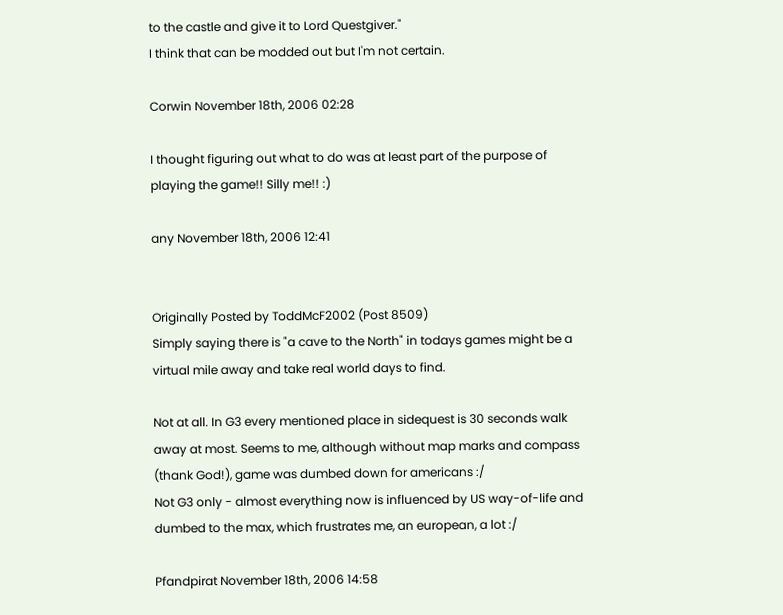to the castle and give it to Lord Questgiver."
I think that can be modded out but I'm not certain.

Corwin November 18th, 2006 02:28

I thought figuring out what to do was at least part of the purpose of playing the game!! Silly me!! :)

any November 18th, 2006 12:41


Originally Posted by ToddMcF2002 (Post 8509)
Simply saying there is "a cave to the North" in todays games might be a virtual mile away and take real world days to find.

Not at all. In G3 every mentioned place in sidequest is 30 seconds walk away at most. Seems to me, although without map marks and compass (thank God!), game was dumbed down for americans :/
Not G3 only - almost everything now is influenced by US way-of-life and dumbed to the max, which frustrates me, an european, a lot :/

Pfandpirat November 18th, 2006 14:58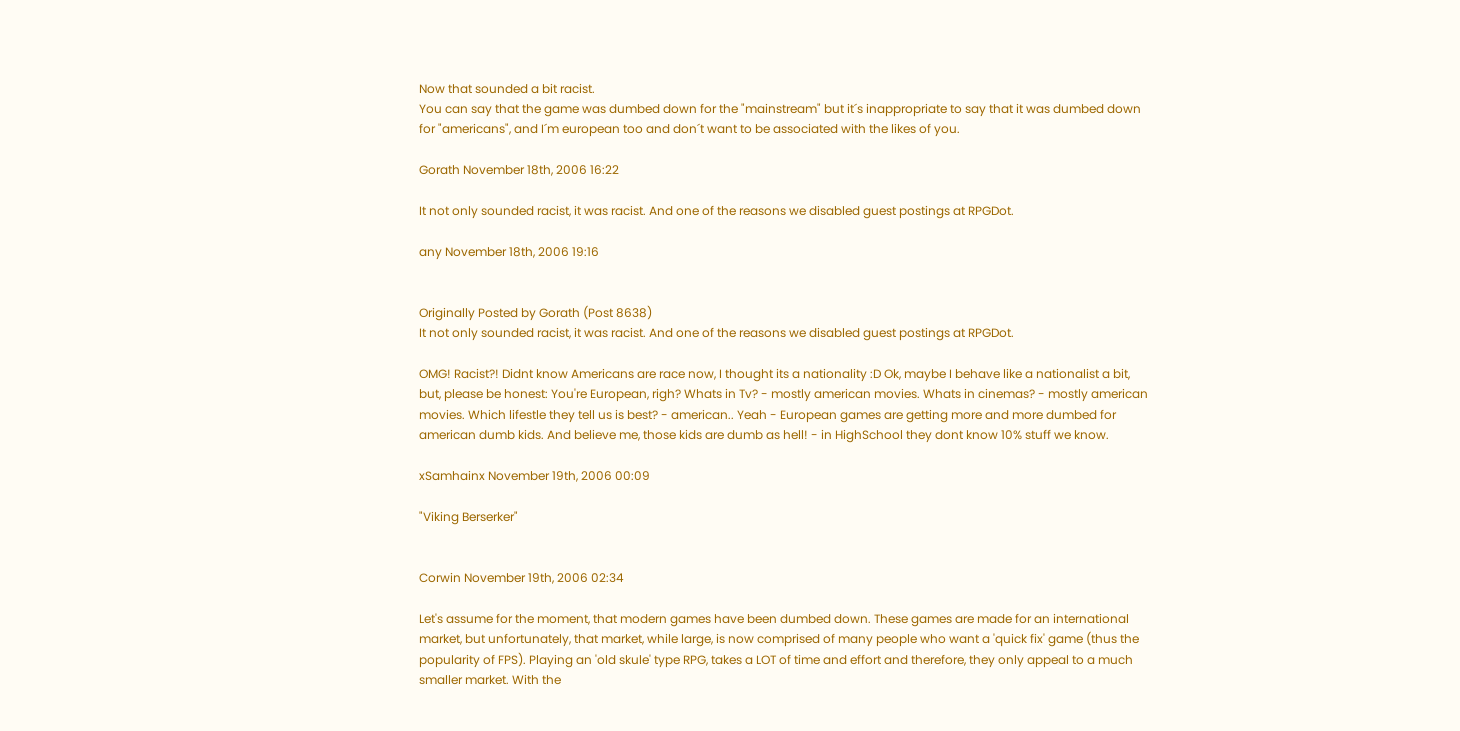Now that sounded a bit racist.
You can say that the game was dumbed down for the "mainstream" but it´s inappropriate to say that it was dumbed down for "americans", and I´m european too and don´t want to be associated with the likes of you.

Gorath November 18th, 2006 16:22

It not only sounded racist, it was racist. And one of the reasons we disabled guest postings at RPGDot.

any November 18th, 2006 19:16


Originally Posted by Gorath (Post 8638)
It not only sounded racist, it was racist. And one of the reasons we disabled guest postings at RPGDot.

OMG! Racist?! Didnt know Americans are race now, I thought its a nationality :D Ok, maybe I behave like a nationalist a bit, but, please be honest: You're European, righ? Whats in Tv? - mostly american movies. Whats in cinemas? - mostly american movies. Which lifestle they tell us is best? - american.. Yeah - European games are getting more and more dumbed for american dumb kids. And believe me, those kids are dumb as hell! - in HighSchool they dont know 10% stuff we know.

xSamhainx November 19th, 2006 00:09

"Viking Berserker"


Corwin November 19th, 2006 02:34

Let's assume for the moment, that modern games have been dumbed down. These games are made for an international market, but unfortunately, that market, while large, is now comprised of many people who want a 'quick fix' game (thus the popularity of FPS). Playing an 'old skule' type RPG, takes a LOT of time and effort and therefore, they only appeal to a much smaller market. With the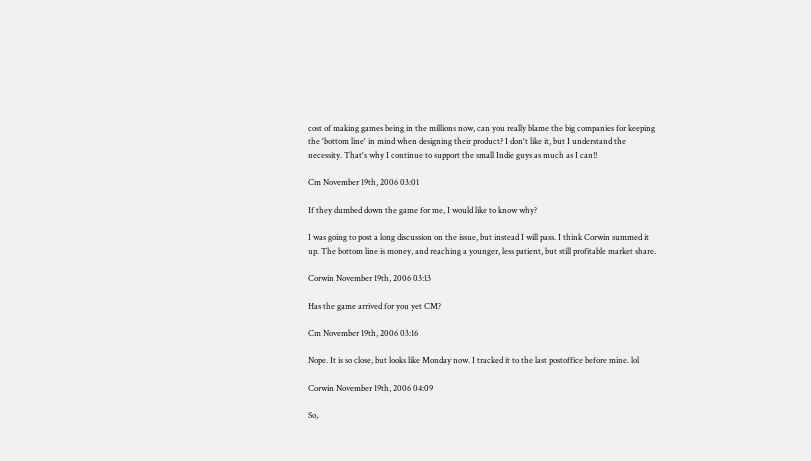cost of making games being in the millions now, can you really blame the big companies for keeping the 'bottom line' in mind when designing their product? I don't like it, but I understand the necessity. That's why I continue to support the small Indie guys as much as I can!!

Cm November 19th, 2006 03:01

If they dumbed down the game for me, I would like to know why?

I was going to post a long discussion on the issue, but instead I will pass. I think Corwin summed it up. The bottom line is money, and reaching a younger, less patient, but still profitable market share.

Corwin November 19th, 2006 03:13

Has the game arrived for you yet CM?

Cm November 19th, 2006 03:16

Nope. It is so close, but looks like Monday now. I tracked it to the last postoffice before mine. lol

Corwin November 19th, 2006 04:09

So,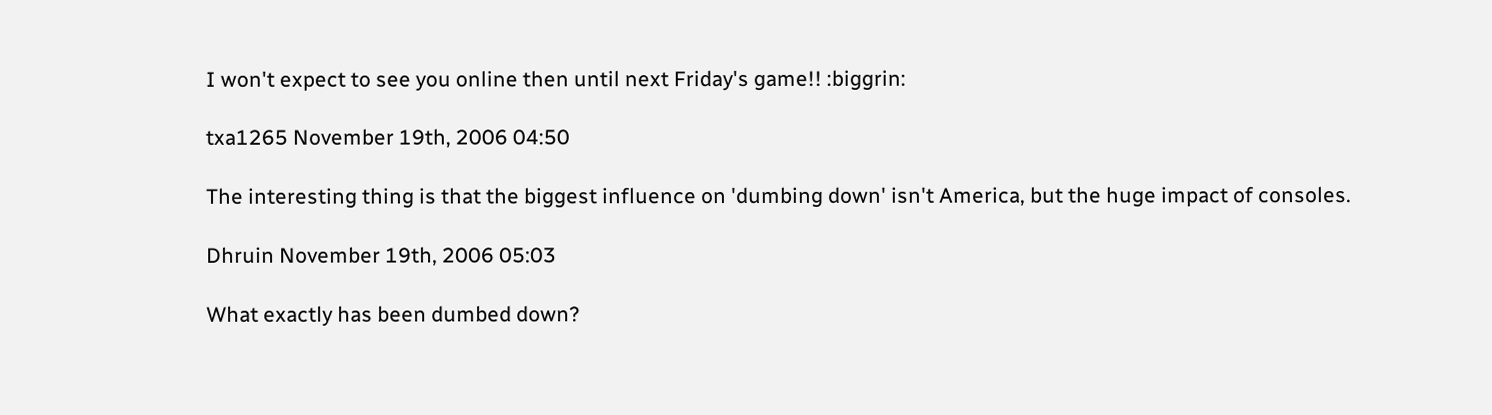I won't expect to see you online then until next Friday's game!! :biggrin:

txa1265 November 19th, 2006 04:50

The interesting thing is that the biggest influence on 'dumbing down' isn't America, but the huge impact of consoles.

Dhruin November 19th, 2006 05:03

What exactly has been dumbed down?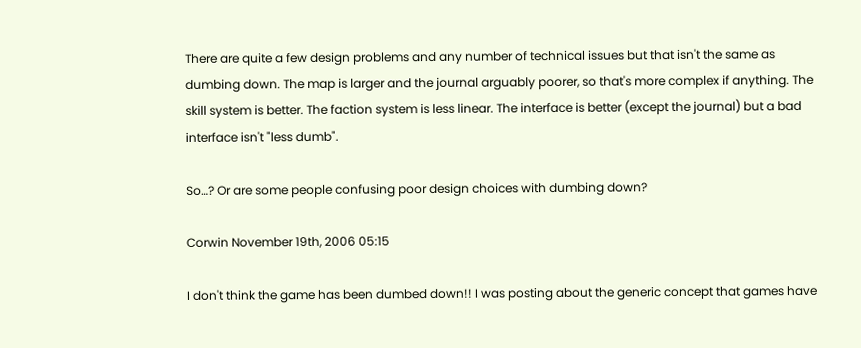There are quite a few design problems and any number of technical issues but that isn't the same as dumbing down. The map is larger and the journal arguably poorer, so that's more complex if anything. The skill system is better. The faction system is less linear. The interface is better (except the journal) but a bad interface isn't "less dumb".

So…? Or are some people confusing poor design choices with dumbing down?

Corwin November 19th, 2006 05:15

I don't think the game has been dumbed down!! I was posting about the generic concept that games have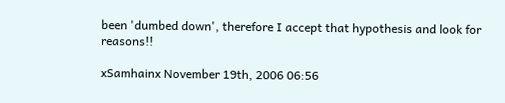been 'dumbed down', therefore I accept that hypothesis and look for reasons!!

xSamhainx November 19th, 2006 06:56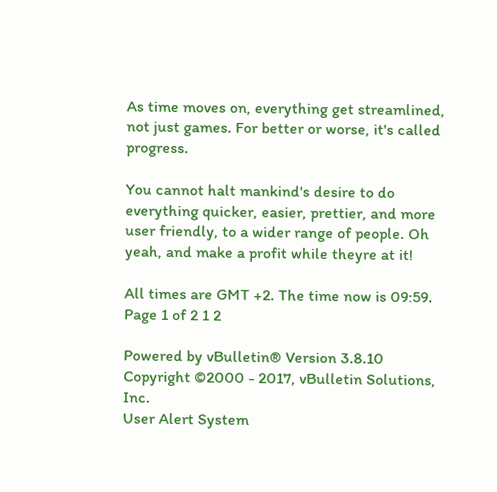As time moves on, everything get streamlined, not just games. For better or worse, it's called progress.

You cannot halt mankind's desire to do everything quicker, easier, prettier, and more user friendly, to a wider range of people. Oh yeah, and make a profit while theyre at it!

All times are GMT +2. The time now is 09:59.
Page 1 of 2 1 2

Powered by vBulletin® Version 3.8.10
Copyright ©2000 - 2017, vBulletin Solutions, Inc.
User Alert System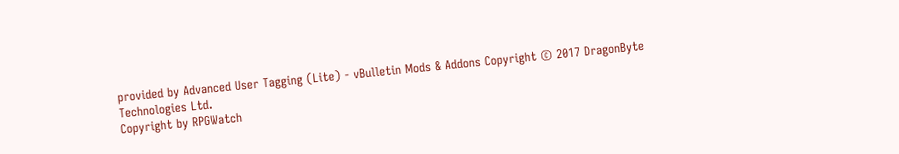provided by Advanced User Tagging (Lite) - vBulletin Mods & Addons Copyright © 2017 DragonByte Technologies Ltd.
Copyright by RPGWatch